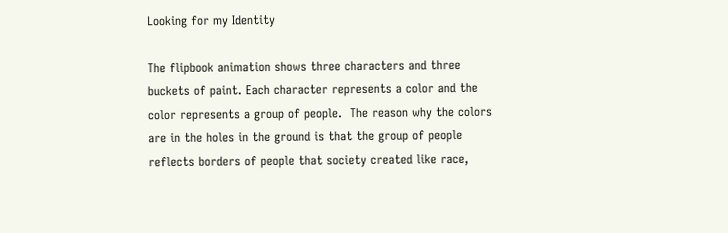Looking for my Identity

The flipbook animation shows three characters and three buckets of paint. Each character represents a color and the color represents a group of people.  The reason why the colors are in the holes in the ground is that the group of people reflects borders of people that society created like race,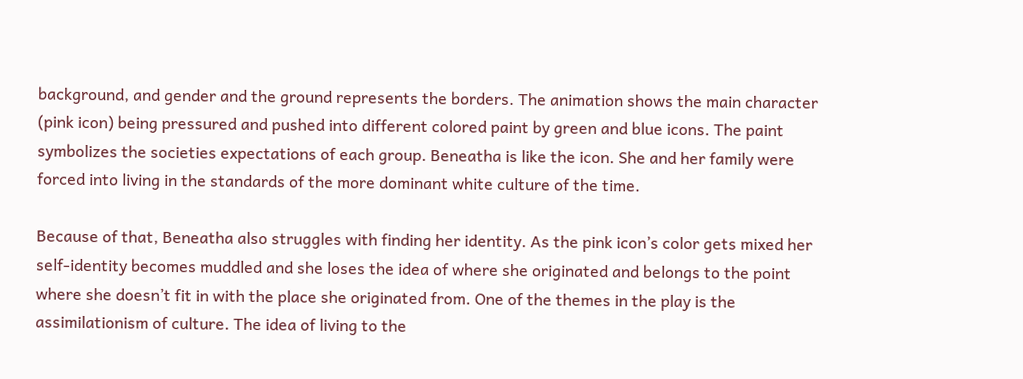background, and gender and the ground represents the borders. The animation shows the main character (pink icon) being pressured and pushed into different colored paint by green and blue icons. The paint symbolizes the societies expectations of each group. Beneatha is like the icon. She and her family were forced into living in the standards of the more dominant white culture of the time.

Because of that, Beneatha also struggles with finding her identity. As the pink icon’s color gets mixed her self-identity becomes muddled and she loses the idea of where she originated and belongs to the point where she doesn’t fit in with the place she originated from. One of the themes in the play is the assimilationism of culture. The idea of living to the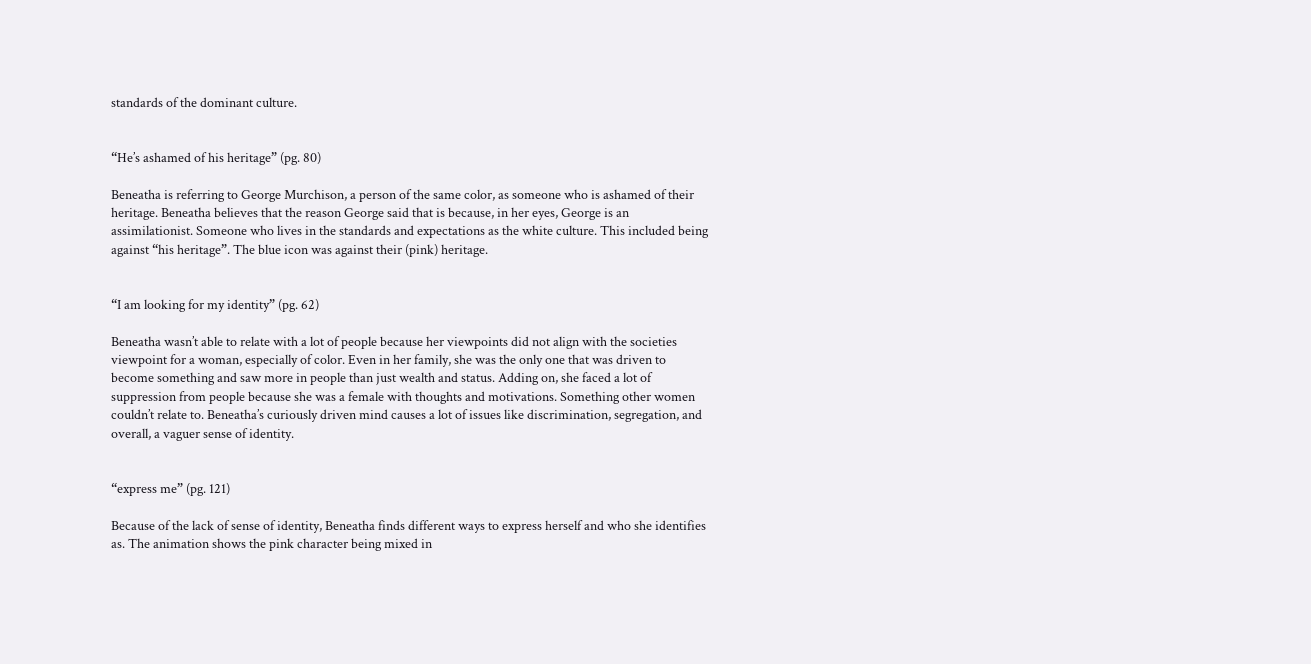standards of the dominant culture.


“He’s ashamed of his heritage” (pg. 80)

Beneatha is referring to George Murchison, a person of the same color, as someone who is ashamed of their heritage. Beneatha believes that the reason George said that is because, in her eyes, George is an assimilationist. Someone who lives in the standards and expectations as the white culture. This included being against “his heritage”. The blue icon was against their (pink) heritage.


“I am looking for my identity” (pg. 62)

Beneatha wasn’t able to relate with a lot of people because her viewpoints did not align with the societies viewpoint for a woman, especially of color. Even in her family, she was the only one that was driven to become something and saw more in people than just wealth and status. Adding on, she faced a lot of suppression from people because she was a female with thoughts and motivations. Something other women couldn’t relate to. Beneatha’s curiously driven mind causes a lot of issues like discrimination, segregation, and overall, a vaguer sense of identity.


“express me” (pg. 121)

Because of the lack of sense of identity, Beneatha finds different ways to express herself and who she identifies as. The animation shows the pink character being mixed in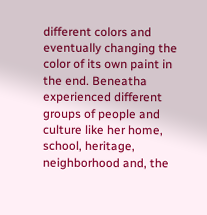different colors and eventually changing the color of its own paint in the end. Beneatha experienced different groups of people and culture like her home, school, heritage, neighborhood and, the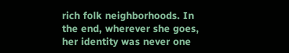rich folk neighborhoods. In the end, wherever she goes, her identity was never one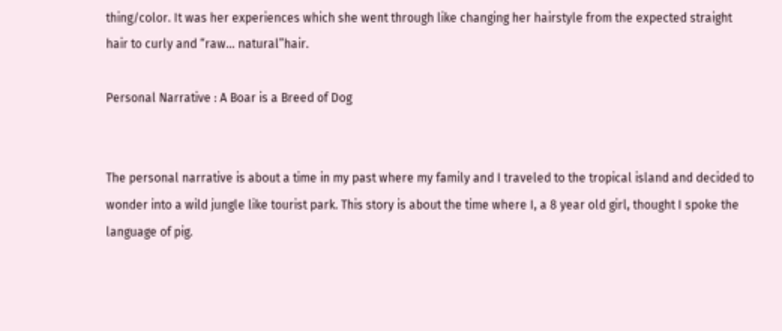thing/color. It was her experiences which she went through like changing her hairstyle from the expected straight hair to curly and “raw… natural”hair.

Personal Narrative : A Boar is a Breed of Dog


The personal narrative is about a time in my past where my family and I traveled to the tropical island and decided to wonder into a wild jungle like tourist park. This story is about the time where I, a 8 year old girl, thought I spoke the language of pig.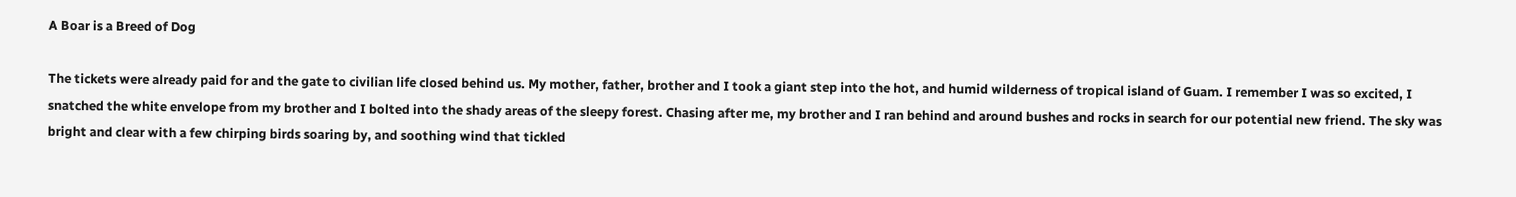A Boar is a Breed of Dog

The tickets were already paid for and the gate to civilian life closed behind us. My mother, father, brother and I took a giant step into the hot, and humid wilderness of tropical island of Guam. I remember I was so excited, I snatched the white envelope from my brother and I bolted into the shady areas of the sleepy forest. Chasing after me, my brother and I ran behind and around bushes and rocks in search for our potential new friend. The sky was bright and clear with a few chirping birds soaring by, and soothing wind that tickled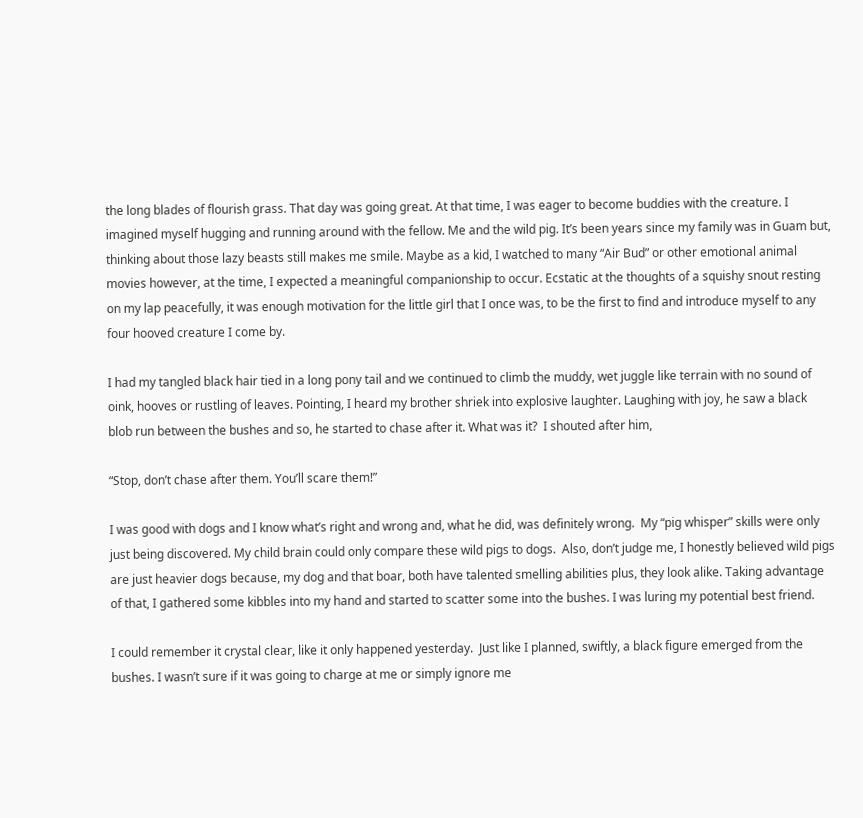the long blades of flourish grass. That day was going great. At that time, I was eager to become buddies with the creature. I imagined myself hugging and running around with the fellow. Me and the wild pig. It’s been years since my family was in Guam but, thinking about those lazy beasts still makes me smile. Maybe as a kid, I watched to many “Air Bud” or other emotional animal movies however, at the time, I expected a meaningful companionship to occur. Ecstatic at the thoughts of a squishy snout resting on my lap peacefully, it was enough motivation for the little girl that I once was, to be the first to find and introduce myself to any four hooved creature I come by.

I had my tangled black hair tied in a long pony tail and we continued to climb the muddy, wet juggle like terrain with no sound of oink, hooves or rustling of leaves. Pointing, I heard my brother shriek into explosive laughter. Laughing with joy, he saw a black blob run between the bushes and so, he started to chase after it. What was it?  I shouted after him,

“Stop, don’t chase after them. You’ll scare them!”

I was good with dogs and I know what’s right and wrong and, what he did, was definitely wrong.  My “pig whisper” skills were only just being discovered. My child brain could only compare these wild pigs to dogs.  Also, don’t judge me, I honestly believed wild pigs are just heavier dogs because, my dog and that boar, both have talented smelling abilities plus, they look alike. Taking advantage of that, I gathered some kibbles into my hand and started to scatter some into the bushes. I was luring my potential best friend.

I could remember it crystal clear, like it only happened yesterday.  Just like I planned, swiftly, a black figure emerged from the bushes. I wasn’t sure if it was going to charge at me or simply ignore me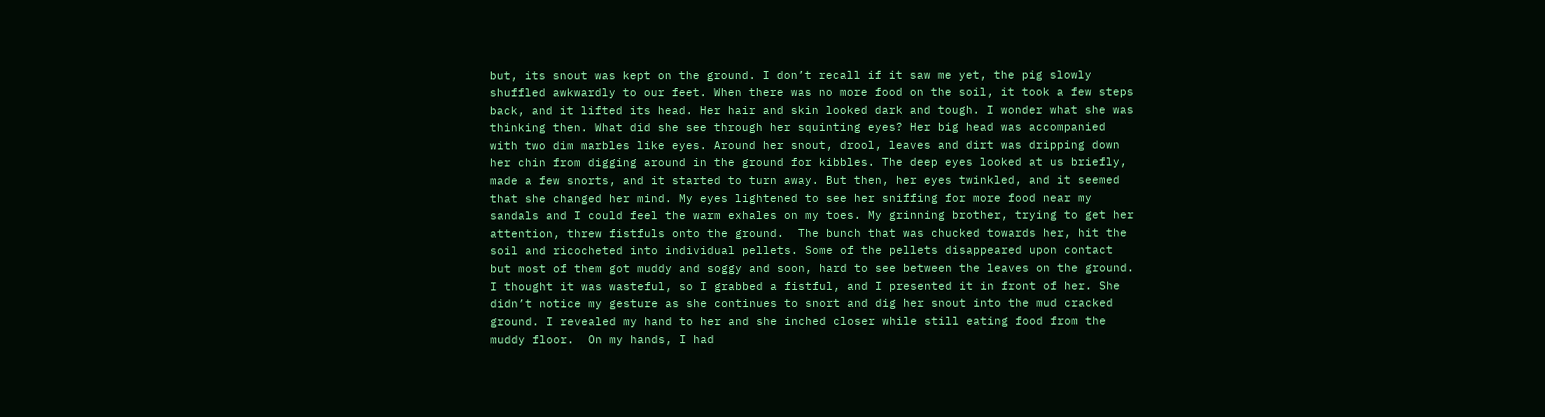but, its snout was kept on the ground. I don’t recall if it saw me yet, the pig slowly shuffled awkwardly to our feet. When there was no more food on the soil, it took a few steps back, and it lifted its head. Her hair and skin looked dark and tough. I wonder what she was thinking then. What did she see through her squinting eyes? Her big head was accompanied with two dim marbles like eyes. Around her snout, drool, leaves and dirt was dripping down her chin from digging around in the ground for kibbles. The deep eyes looked at us briefly, made a few snorts, and it started to turn away. But then, her eyes twinkled, and it seemed that she changed her mind. My eyes lightened to see her sniffing for more food near my sandals and I could feel the warm exhales on my toes. My grinning brother, trying to get her attention, threw fistfuls onto the ground.  The bunch that was chucked towards her, hit the soil and ricocheted into individual pellets. Some of the pellets disappeared upon contact but most of them got muddy and soggy and soon, hard to see between the leaves on the ground.  I thought it was wasteful, so I grabbed a fistful, and I presented it in front of her. She didn’t notice my gesture as she continues to snort and dig her snout into the mud cracked ground. I revealed my hand to her and she inched closer while still eating food from the muddy floor.  On my hands, I had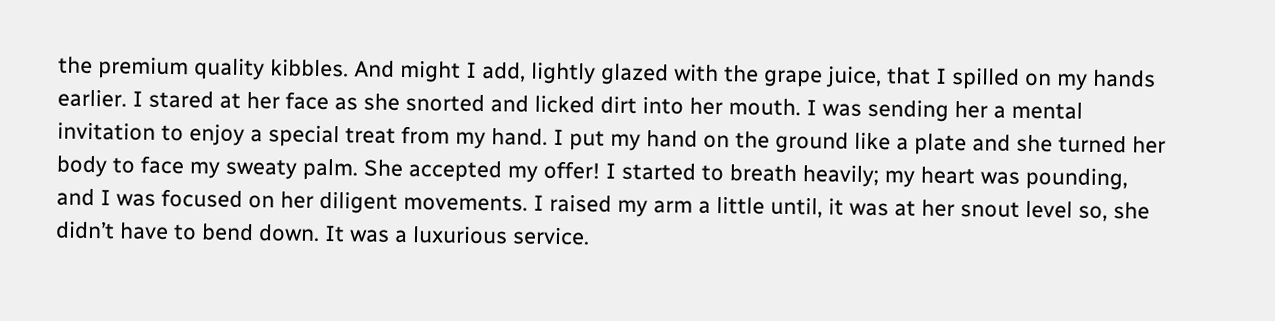the premium quality kibbles. And might I add, lightly glazed with the grape juice, that I spilled on my hands earlier. I stared at her face as she snorted and licked dirt into her mouth. I was sending her a mental invitation to enjoy a special treat from my hand. I put my hand on the ground like a plate and she turned her body to face my sweaty palm. She accepted my offer! I started to breath heavily; my heart was pounding, and I was focused on her diligent movements. I raised my arm a little until, it was at her snout level so, she didn’t have to bend down. It was a luxurious service.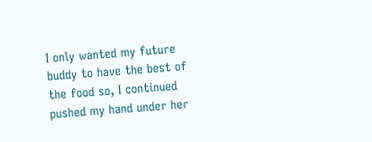I only wanted my future buddy to have the best of the food so, I continued pushed my hand under her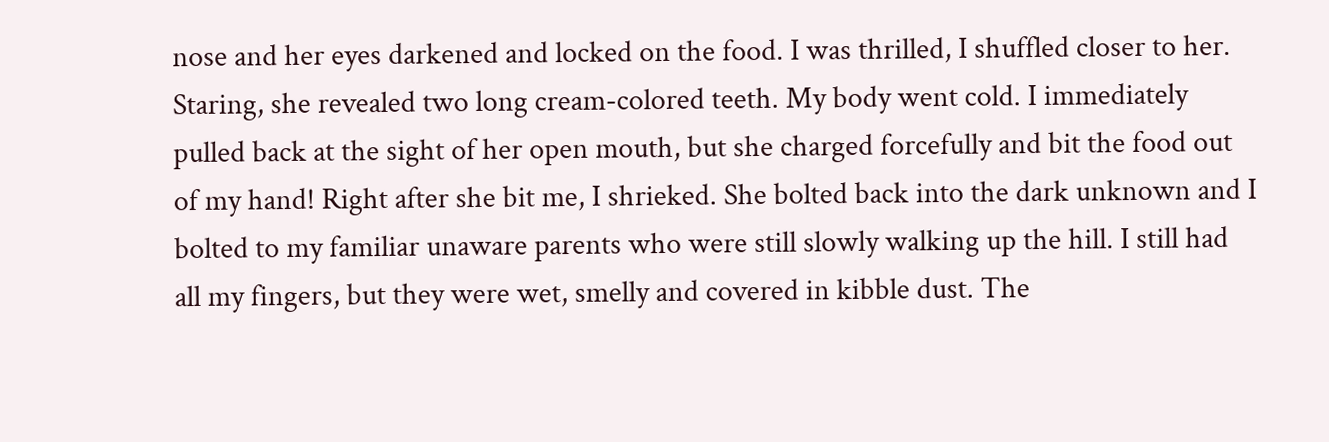nose and her eyes darkened and locked on the food. I was thrilled, I shuffled closer to her. Staring, she revealed two long cream-colored teeth. My body went cold. I immediately pulled back at the sight of her open mouth, but she charged forcefully and bit the food out of my hand! Right after she bit me, I shrieked. She bolted back into the dark unknown and I bolted to my familiar unaware parents who were still slowly walking up the hill. I still had all my fingers, but they were wet, smelly and covered in kibble dust. The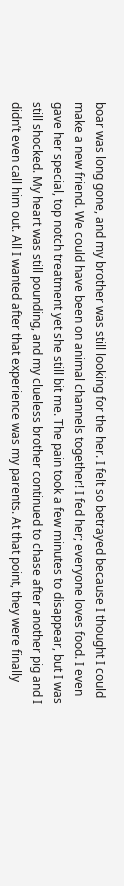boar was long gone, and my brother was still looking for the her. I felt so betrayed because I thought I could make a new friend. We could have been on animal channels together! I fed her; everyone loves food. I even gave her special, top notch treatment yet she still bit me. The pain took a few minutes to disappear, but I was still shocked. My heart was still pounding, and my clueless brother continued to chase after another pig and I didn’t even call him out. All I wanted after that experience was my parents. At that point, they were finally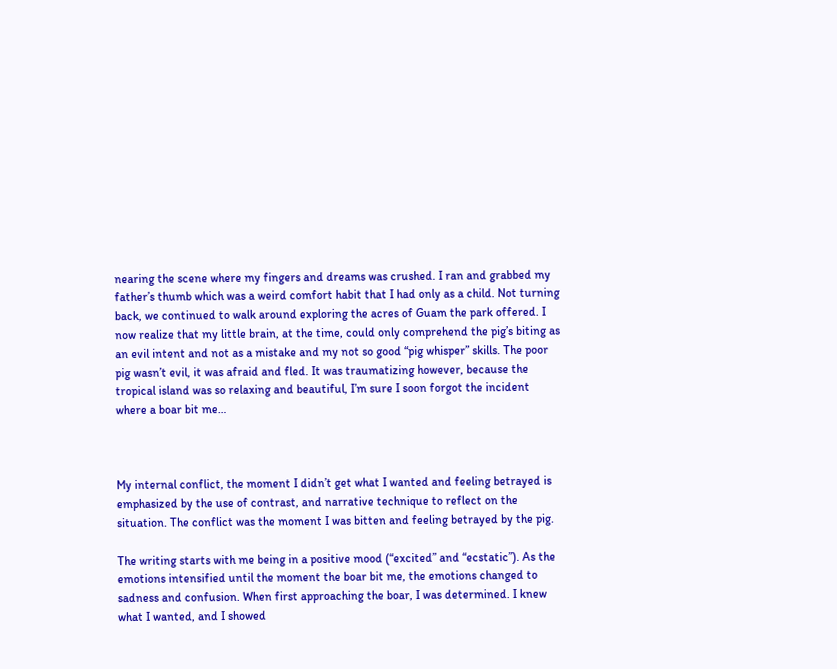nearing the scene where my fingers and dreams was crushed. I ran and grabbed my father’s thumb which was a weird comfort habit that I had only as a child. Not turning back, we continued to walk around exploring the acres of Guam the park offered. I now realize that my little brain, at the time, could only comprehend the pig’s biting as an evil intent and not as a mistake and my not so good “pig whisper” skills. The poor pig wasn’t evil, it was afraid and fled. It was traumatizing however, because the tropical island was so relaxing and beautiful, I’m sure I soon forgot the incident where a boar bit me…



My internal conflict, the moment I didn’t get what I wanted and feeling betrayed is emphasized by the use of contrast, and narrative technique to reflect on the situation. The conflict was the moment I was bitten and feeling betrayed by the pig.

The writing starts with me being in a positive mood (“excited” and “ecstatic”). As the emotions intensified until the moment the boar bit me, the emotions changed to sadness and confusion. When first approaching the boar, I was determined. I knew what I wanted, and I showed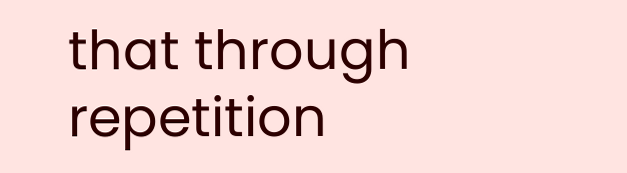that through repetition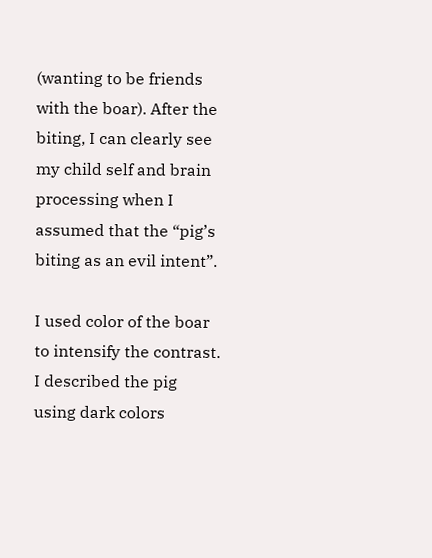(wanting to be friends with the boar). After the biting, I can clearly see my child self and brain processing when I assumed that the “pig’s biting as an evil intent”.

I used color of the boar to intensify the contrast. I described the pig using dark colors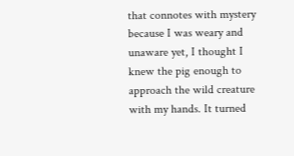that connotes with mystery because I was weary and unaware yet, I thought I knew the pig enough to approach the wild creature with my hands. It turned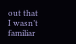out that I wasn’t familiar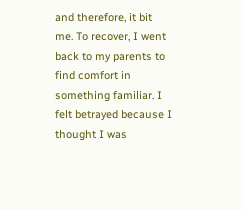and therefore, it bit me. To recover, I went back to my parents to find comfort in something familiar. I felt betrayed because I thought I was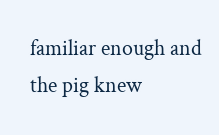familiar enough and the pig knew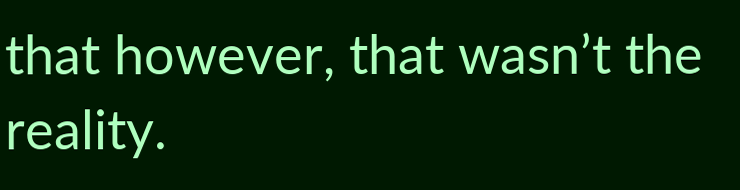that however, that wasn’t the reality.